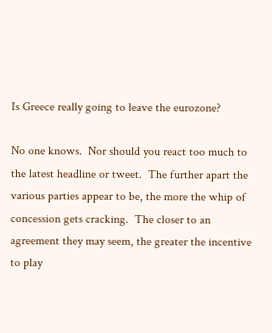Is Greece really going to leave the eurozone?

No one knows.  Nor should you react too much to the latest headline or tweet.  The further apart the various parties appear to be, the more the whip of concession gets cracking.  The closer to an agreement they may seem, the greater the incentive to play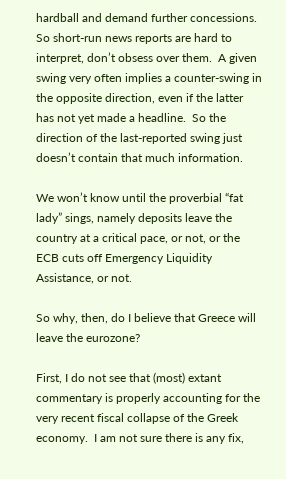hardball and demand further concessions.  So short-run news reports are hard to interpret, don’t obsess over them.  A given swing very often implies a counter-swing in the opposite direction, even if the latter has not yet made a headline.  So the direction of the last-reported swing just doesn’t contain that much information.

We won’t know until the proverbial “fat lady” sings, namely deposits leave the country at a critical pace, or not, or the ECB cuts off Emergency Liquidity Assistance, or not.

So why, then, do I believe that Greece will leave the eurozone?

First, I do not see that (most) extant commentary is properly accounting for the very recent fiscal collapse of the Greek economy.  I am not sure there is any fix,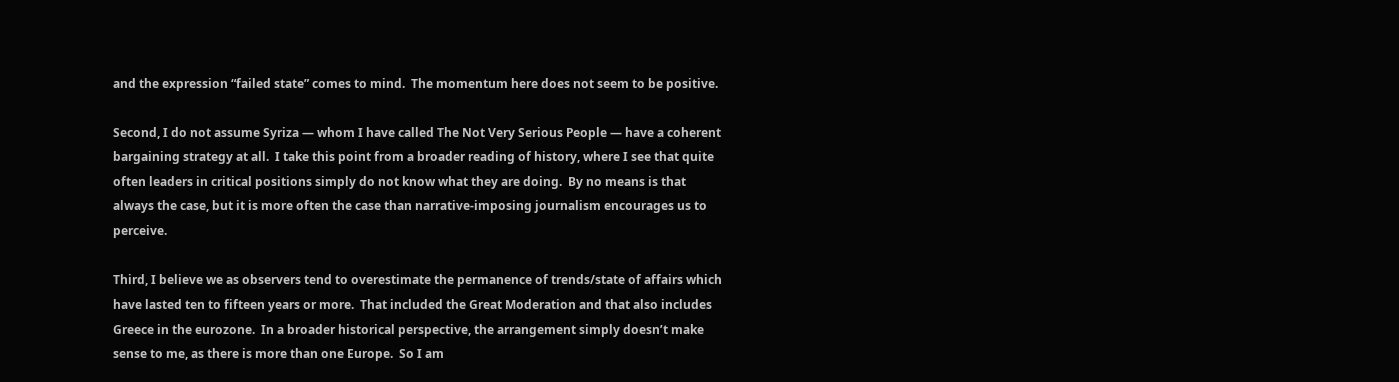and the expression “failed state” comes to mind.  The momentum here does not seem to be positive.

Second, I do not assume Syriza — whom I have called The Not Very Serious People — have a coherent bargaining strategy at all.  I take this point from a broader reading of history, where I see that quite often leaders in critical positions simply do not know what they are doing.  By no means is that always the case, but it is more often the case than narrative-imposing journalism encourages us to perceive.

Third, I believe we as observers tend to overestimate the permanence of trends/state of affairs which have lasted ten to fifteen years or more.  That included the Great Moderation and that also includes Greece in the eurozone.  In a broader historical perspective, the arrangement simply doesn’t make sense to me, as there is more than one Europe.  So I am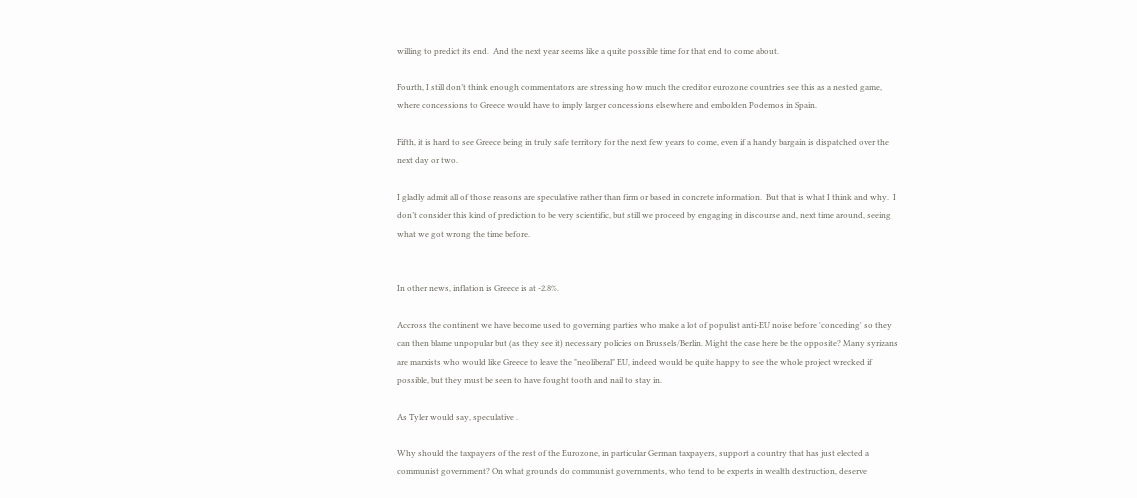willing to predict its end.  And the next year seems like a quite possible time for that end to come about.

Fourth, I still don’t think enough commentators are stressing how much the creditor eurozone countries see this as a nested game, where concessions to Greece would have to imply larger concessions elsewhere and embolden Podemos in Spain.

Fifth, it is hard to see Greece being in truly safe territory for the next few years to come, even if a handy bargain is dispatched over the next day or two.

I gladly admit all of those reasons are speculative rather than firm or based in concrete information.  But that is what I think and why.  I don’t consider this kind of prediction to be very scientific, but still we proceed by engaging in discourse and, next time around, seeing what we got wrong the time before.


In other news, inflation is Greece is at -2.8%.

Accross the continent we have become used to governing parties who make a lot of populist anti-EU noise before 'conceding' so they can then blame unpopular but (as they see it) necessary policies on Brussels/Berlin. Might the case here be the opposite? Many syrizans are marxists who would like Greece to leave the "neoliberal" EU, indeed would be quite happy to see the whole project wrecked if possible, but they must be seen to have fought tooth and nail to stay in.

As Tyler would say, speculative .

Why should the taxpayers of the rest of the Eurozone, in particular German taxpayers, support a country that has just elected a communist government? On what grounds do communist governments, who tend to be experts in wealth destruction, deserve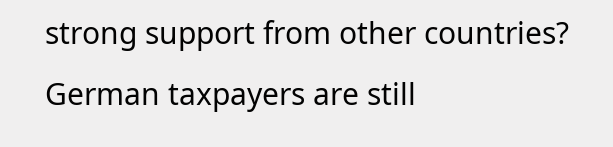strong support from other countries? German taxpayers are still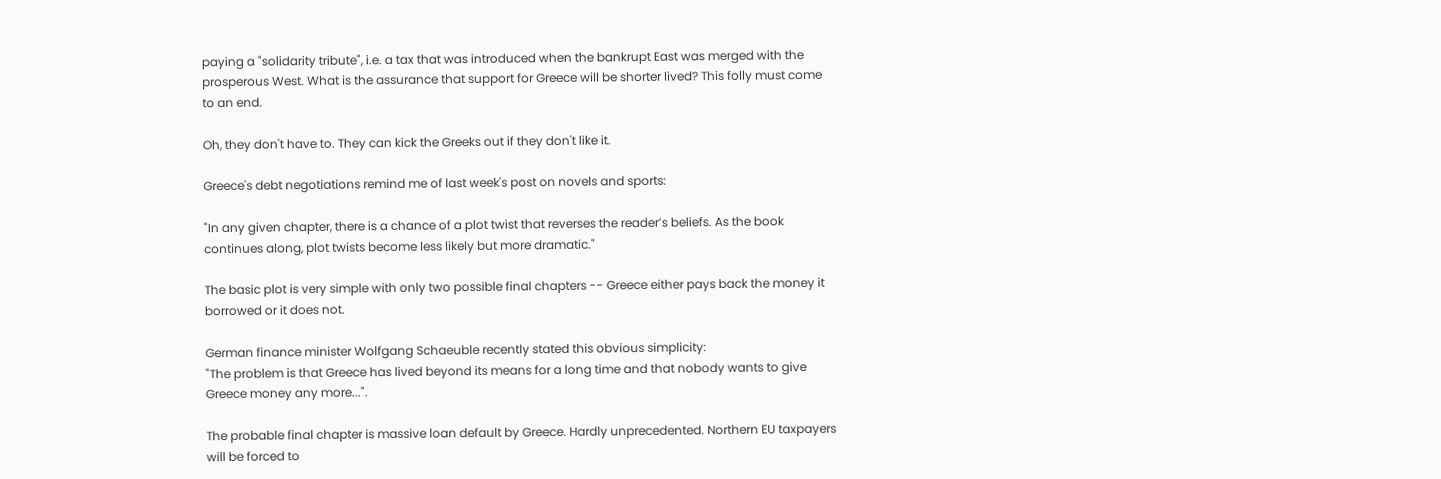paying a "solidarity tribute", i.e. a tax that was introduced when the bankrupt East was merged with the prosperous West. What is the assurance that support for Greece will be shorter lived? This folly must come to an end.

Oh, they don't have to. They can kick the Greeks out if they don't like it.

Greece's debt negotiations remind me of last week's post on novels and sports:

"In any given chapter, there is a chance of a plot twist that reverses the reader’s beliefs. As the book continues along, plot twists become less likely but more dramatic."

The basic plot is very simple with only two possible final chapters -- Greece either pays back the money it borrowed or it does not.

German finance minister Wolfgang Schaeuble recently stated this obvious simplicity:
"The problem is that Greece has lived beyond its means for a long time and that nobody wants to give Greece money any more...".

The probable final chapter is massive loan default by Greece. Hardly unprecedented. Northern EU taxpayers will be forced to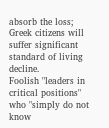absorb the loss; Greek citizens will suffer significant standard of living decline.
Foolish "leaders in critical positions" who "simply do not know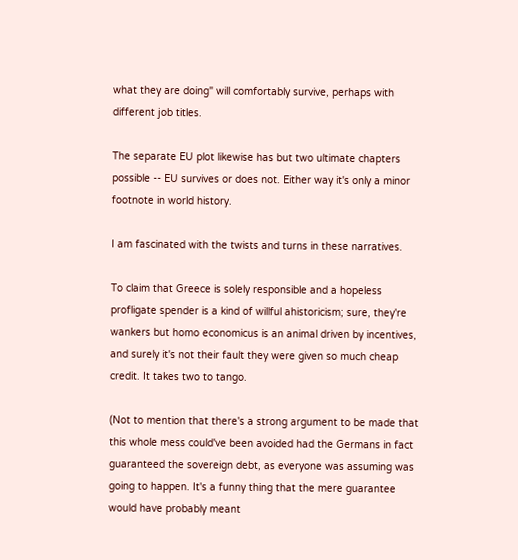what they are doing" will comfortably survive, perhaps with different job titles.

The separate EU plot likewise has but two ultimate chapters possible -- EU survives or does not. Either way it's only a minor footnote in world history.

I am fascinated with the twists and turns in these narratives.

To claim that Greece is solely responsible and a hopeless profligate spender is a kind of willful ahistoricism; sure, they're wankers but homo economicus is an animal driven by incentives, and surely it's not their fault they were given so much cheap credit. It takes two to tango.

(Not to mention that there's a strong argument to be made that this whole mess could've been avoided had the Germans in fact guaranteed the sovereign debt, as everyone was assuming was going to happen. It's a funny thing that the mere guarantee would have probably meant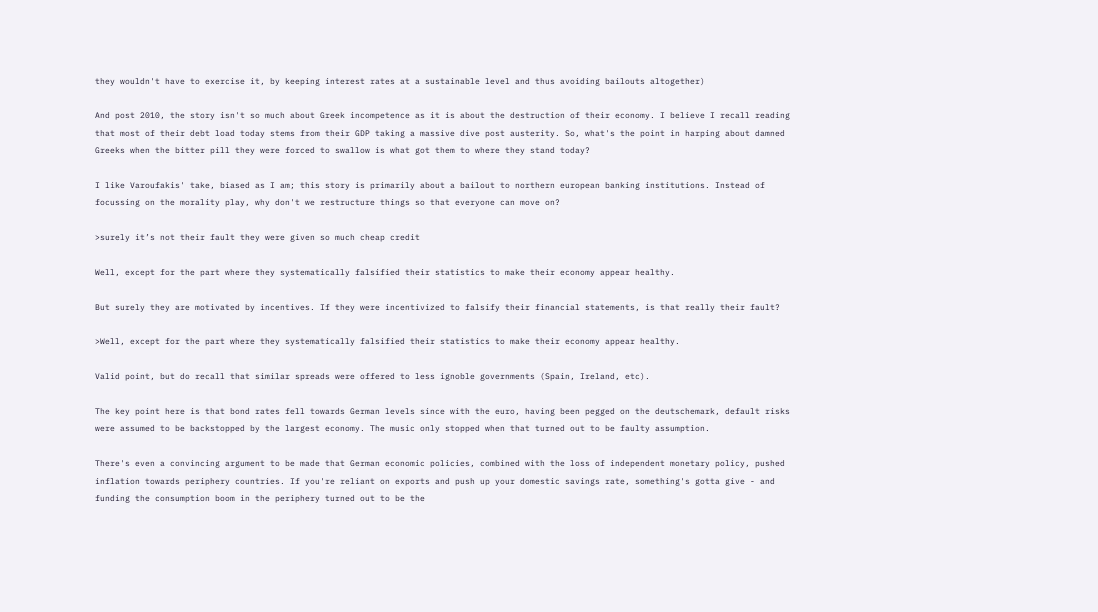they wouldn't have to exercise it, by keeping interest rates at a sustainable level and thus avoiding bailouts altogether)

And post 2010, the story isn't so much about Greek incompetence as it is about the destruction of their economy. I believe I recall reading that most of their debt load today stems from their GDP taking a massive dive post austerity. So, what's the point in harping about damned Greeks when the bitter pill they were forced to swallow is what got them to where they stand today?

I like Varoufakis' take, biased as I am; this story is primarily about a bailout to northern european banking institutions. Instead of focussing on the morality play, why don't we restructure things so that everyone can move on?

>surely it’s not their fault they were given so much cheap credit

Well, except for the part where they systematically falsified their statistics to make their economy appear healthy.

But surely they are motivated by incentives. If they were incentivized to falsify their financial statements, is that really their fault?

>Well, except for the part where they systematically falsified their statistics to make their economy appear healthy.

Valid point, but do recall that similar spreads were offered to less ignoble governments (Spain, Ireland, etc).

The key point here is that bond rates fell towards German levels since with the euro, having been pegged on the deutschemark, default risks were assumed to be backstopped by the largest economy. The music only stopped when that turned out to be faulty assumption.

There's even a convincing argument to be made that German economic policies, combined with the loss of independent monetary policy, pushed inflation towards periphery countries. If you're reliant on exports and push up your domestic savings rate, something's gotta give - and funding the consumption boom in the periphery turned out to be the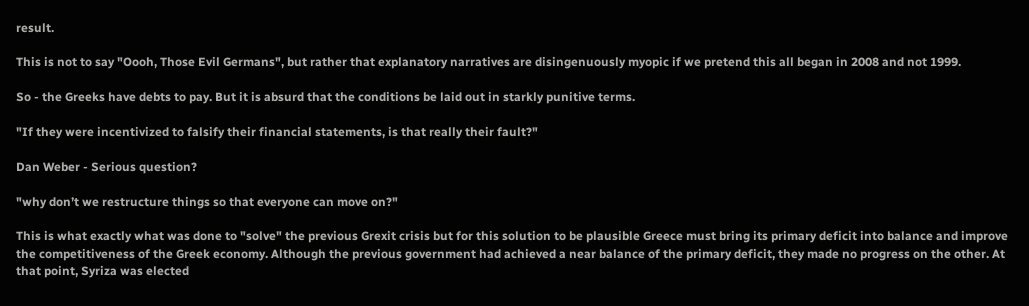result.

This is not to say "Oooh, Those Evil Germans", but rather that explanatory narratives are disingenuously myopic if we pretend this all began in 2008 and not 1999.

So - the Greeks have debts to pay. But it is absurd that the conditions be laid out in starkly punitive terms.

"If they were incentivized to falsify their financial statements, is that really their fault?"

Dan Weber - Serious question?

"why don’t we restructure things so that everyone can move on?"

This is what exactly what was done to "solve" the previous Grexit crisis but for this solution to be plausible Greece must bring its primary deficit into balance and improve the competitiveness of the Greek economy. Although the previous government had achieved a near balance of the primary deficit, they made no progress on the other. At that point, Syriza was elected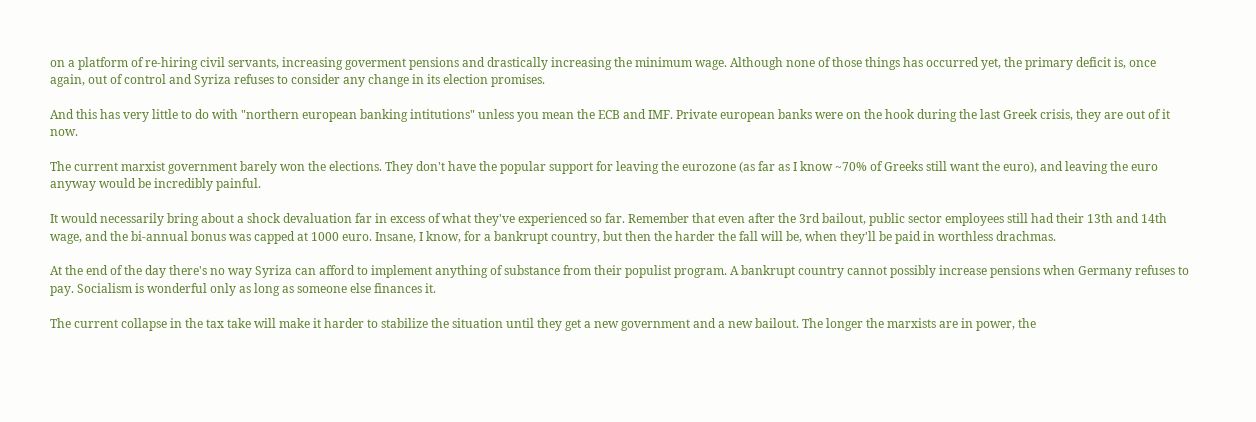on a platform of re-hiring civil servants, increasing goverment pensions and drastically increasing the minimum wage. Although none of those things has occurred yet, the primary deficit is, once again, out of control and Syriza refuses to consider any change in its election promises.

And this has very little to do with "northern european banking intitutions" unless you mean the ECB and IMF. Private european banks were on the hook during the last Greek crisis, they are out of it now.

The current marxist government barely won the elections. They don't have the popular support for leaving the eurozone (as far as I know ~70% of Greeks still want the euro), and leaving the euro anyway would be incredibly painful.

It would necessarily bring about a shock devaluation far in excess of what they've experienced so far. Remember that even after the 3rd bailout, public sector employees still had their 13th and 14th wage, and the bi-annual bonus was capped at 1000 euro. Insane, I know, for a bankrupt country, but then the harder the fall will be, when they'll be paid in worthless drachmas.

At the end of the day there's no way Syriza can afford to implement anything of substance from their populist program. A bankrupt country cannot possibly increase pensions when Germany refuses to pay. Socialism is wonderful only as long as someone else finances it.

The current collapse in the tax take will make it harder to stabilize the situation until they get a new government and a new bailout. The longer the marxists are in power, the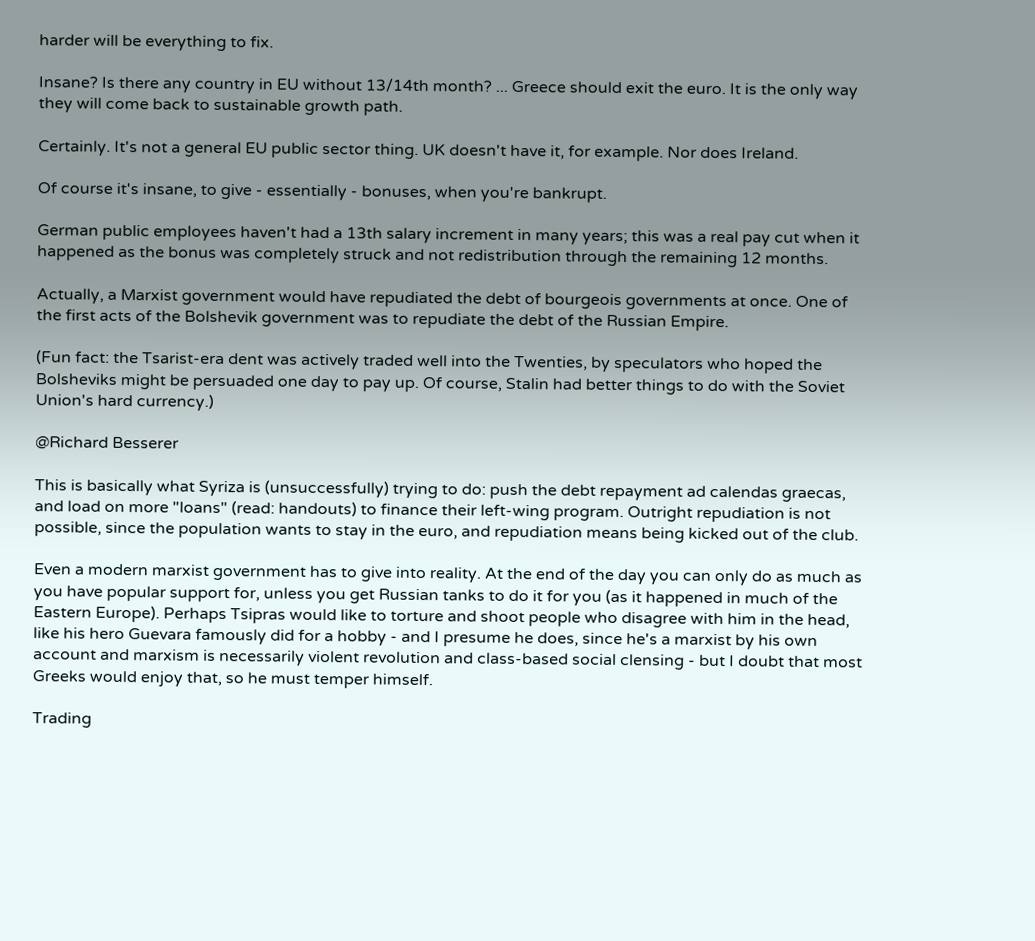harder will be everything to fix.

Insane? Is there any country in EU without 13/14th month? ... Greece should exit the euro. It is the only way they will come back to sustainable growth path.

Certainly. It's not a general EU public sector thing. UK doesn't have it, for example. Nor does Ireland.

Of course it's insane, to give - essentially - bonuses, when you're bankrupt.

German public employees haven't had a 13th salary increment in many years; this was a real pay cut when it happened as the bonus was completely struck and not redistribution through the remaining 12 months.

Actually, a Marxist government would have repudiated the debt of bourgeois governments at once. One of the first acts of the Bolshevik government was to repudiate the debt of the Russian Empire.

(Fun fact: the Tsarist-era dent was actively traded well into the Twenties, by speculators who hoped the Bolsheviks might be persuaded one day to pay up. Of course, Stalin had better things to do with the Soviet Union's hard currency.)

@Richard Besserer

This is basically what Syriza is (unsuccessfully) trying to do: push the debt repayment ad calendas graecas, and load on more "loans" (read: handouts) to finance their left-wing program. Outright repudiation is not possible, since the population wants to stay in the euro, and repudiation means being kicked out of the club.

Even a modern marxist government has to give into reality. At the end of the day you can only do as much as you have popular support for, unless you get Russian tanks to do it for you (as it happened in much of the Eastern Europe). Perhaps Tsipras would like to torture and shoot people who disagree with him in the head, like his hero Guevara famously did for a hobby - and I presume he does, since he's a marxist by his own account and marxism is necessarily violent revolution and class-based social clensing - but I doubt that most Greeks would enjoy that, so he must temper himself.

Trading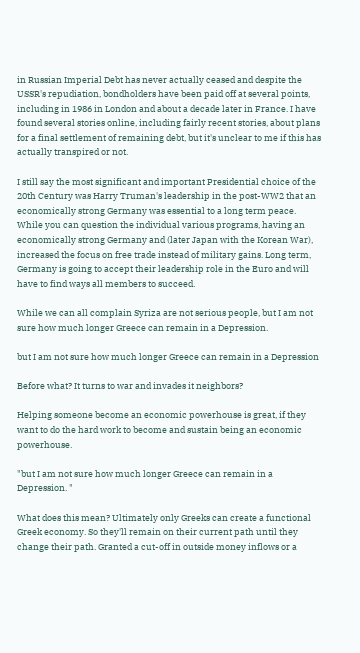in Russian Imperial Debt has never actually ceased and despite the USSR's repudiation, bondholders have been paid off at several points, including in 1986 in London and about a decade later in France. I have found several stories online, including fairly recent stories, about plans for a final settlement of remaining debt, but it's unclear to me if this has actually transpired or not.

I still say the most significant and important Presidential choice of the 20th Century was Harry Truman's leadership in the post-WW2 that an economically strong Germany was essential to a long term peace. While you can question the individual various programs, having an economically strong Germany and (later Japan with the Korean War), increased the focus on free trade instead of military gains. Long term, Germany is going to accept their leadership role in the Euro and will have to find ways all members to succeed.

While we can all complain Syriza are not serious people, but I am not sure how much longer Greece can remain in a Depression.

but I am not sure how much longer Greece can remain in a Depression

Before what? It turns to war and invades it neighbors?

Helping someone become an economic powerhouse is great, if they want to do the hard work to become and sustain being an economic powerhouse.

"but I am not sure how much longer Greece can remain in a Depression. "

What does this mean? Ultimately only Greeks can create a functional Greek economy. So they'll remain on their current path until they change their path. Granted a cut-off in outside money inflows or a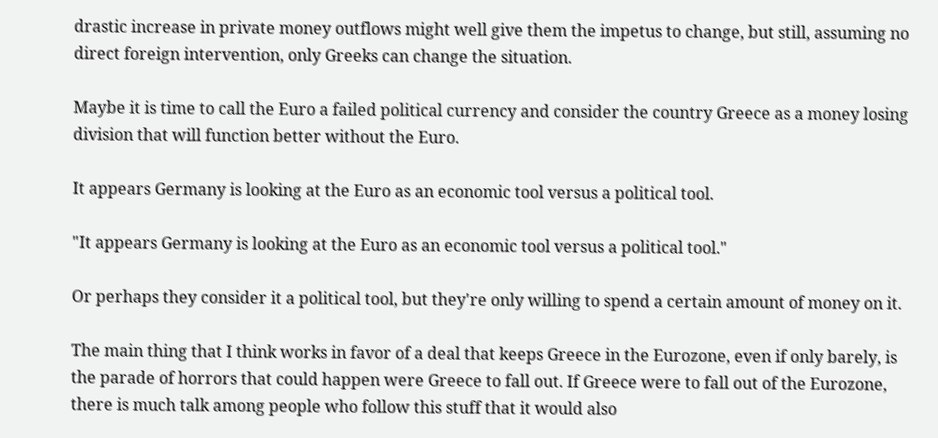drastic increase in private money outflows might well give them the impetus to change, but still, assuming no direct foreign intervention, only Greeks can change the situation.

Maybe it is time to call the Euro a failed political currency and consider the country Greece as a money losing division that will function better without the Euro.

It appears Germany is looking at the Euro as an economic tool versus a political tool.

"It appears Germany is looking at the Euro as an economic tool versus a political tool."

Or perhaps they consider it a political tool, but they're only willing to spend a certain amount of money on it.

The main thing that I think works in favor of a deal that keeps Greece in the Eurozone, even if only barely, is the parade of horrors that could happen were Greece to fall out. If Greece were to fall out of the Eurozone, there is much talk among people who follow this stuff that it would also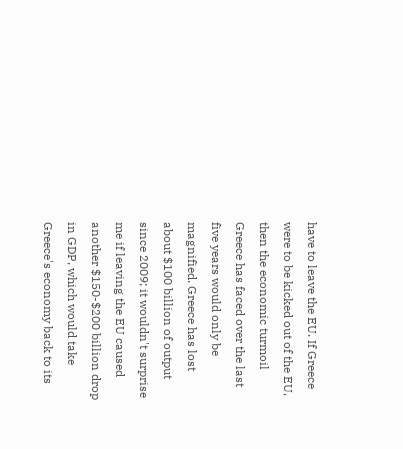have to leave the EU. If Greece were to be kicked out of the EU, then the economic turmoil Greece has faced over the last five years would only be magnified. Greece has lost about $100 billion of output since 2009; it wouldn't surprise me if leaving the EU caused another $150-$200 billion drop in GDP, which would take Greece's economy back to its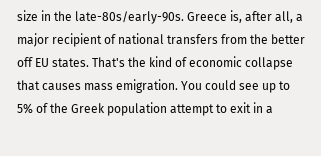size in the late-80s/early-90s. Greece is, after all, a major recipient of national transfers from the better off EU states. That's the kind of economic collapse that causes mass emigration. You could see up to 5% of the Greek population attempt to exit in a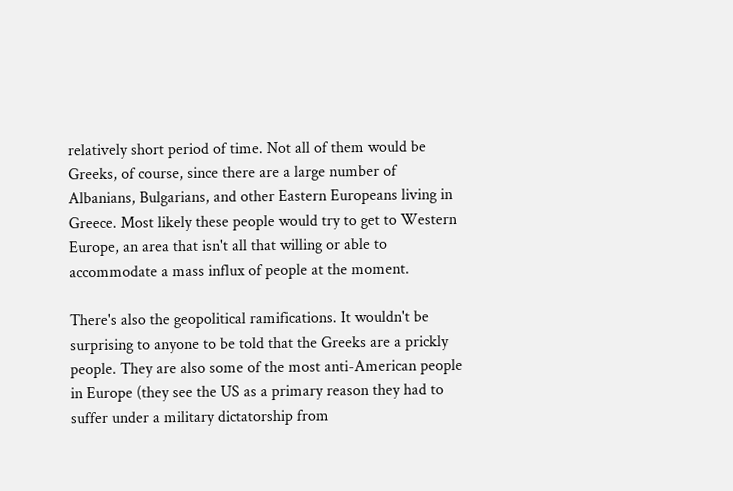relatively short period of time. Not all of them would be Greeks, of course, since there are a large number of Albanians, Bulgarians, and other Eastern Europeans living in Greece. Most likely these people would try to get to Western Europe, an area that isn't all that willing or able to accommodate a mass influx of people at the moment.

There's also the geopolitical ramifications. It wouldn't be surprising to anyone to be told that the Greeks are a prickly people. They are also some of the most anti-American people in Europe (they see the US as a primary reason they had to suffer under a military dictatorship from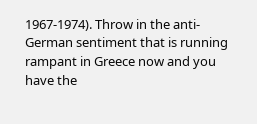1967-1974). Throw in the anti-German sentiment that is running rampant in Greece now and you have the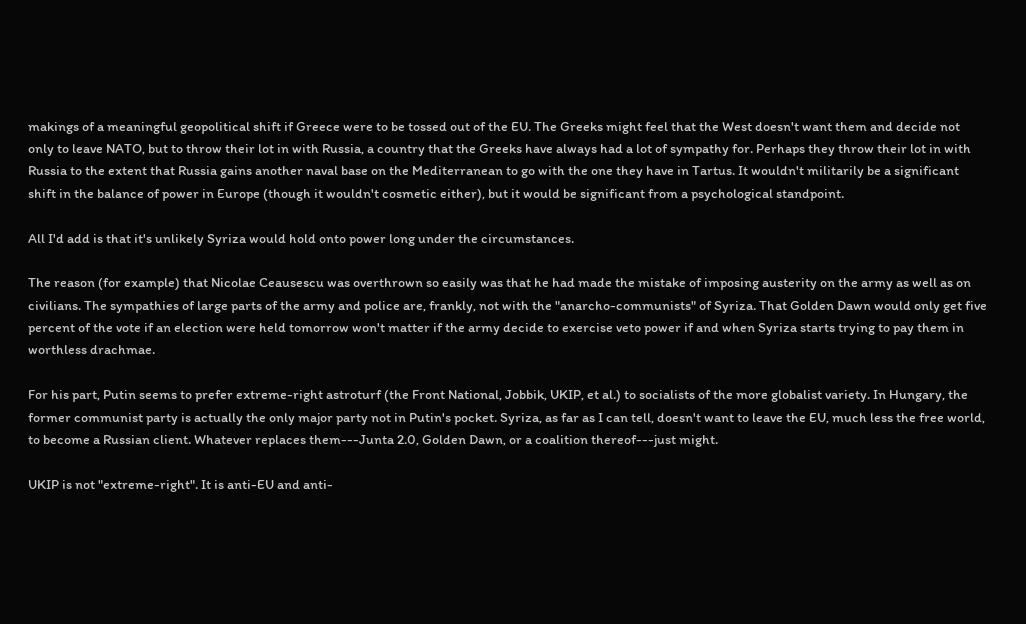makings of a meaningful geopolitical shift if Greece were to be tossed out of the EU. The Greeks might feel that the West doesn't want them and decide not only to leave NATO, but to throw their lot in with Russia, a country that the Greeks have always had a lot of sympathy for. Perhaps they throw their lot in with Russia to the extent that Russia gains another naval base on the Mediterranean to go with the one they have in Tartus. It wouldn't militarily be a significant shift in the balance of power in Europe (though it wouldn't cosmetic either), but it would be significant from a psychological standpoint.

All I'd add is that it's unlikely Syriza would hold onto power long under the circumstances.

The reason (for example) that Nicolae Ceausescu was overthrown so easily was that he had made the mistake of imposing austerity on the army as well as on civilians. The sympathies of large parts of the army and police are, frankly, not with the "anarcho-communists" of Syriza. That Golden Dawn would only get five percent of the vote if an election were held tomorrow won't matter if the army decide to exercise veto power if and when Syriza starts trying to pay them in worthless drachmae.

For his part, Putin seems to prefer extreme-right astroturf (the Front National, Jobbik, UKIP, et al.) to socialists of the more globalist variety. In Hungary, the former communist party is actually the only major party not in Putin's pocket. Syriza, as far as I can tell, doesn't want to leave the EU, much less the free world, to become a Russian client. Whatever replaces them---Junta 2.0, Golden Dawn, or a coalition thereof---just might.

UKIP is not "extreme-right". It is anti-EU and anti-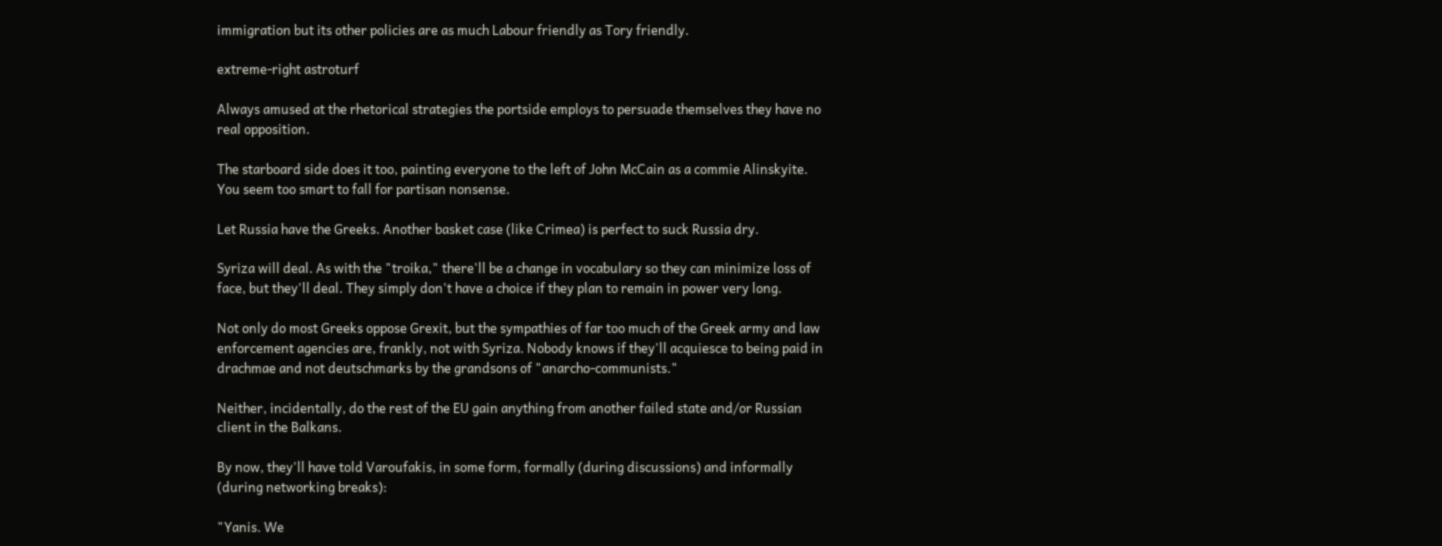immigration but its other policies are as much Labour friendly as Tory friendly.

extreme-right astroturf

Always amused at the rhetorical strategies the portside employs to persuade themselves they have no real opposition.

The starboard side does it too, painting everyone to the left of John McCain as a commie Alinskyite. You seem too smart to fall for partisan nonsense.

Let Russia have the Greeks. Another basket case (like Crimea) is perfect to suck Russia dry.

Syriza will deal. As with the "troika," there'll be a change in vocabulary so they can minimize loss of face, but they'll deal. They simply don't have a choice if they plan to remain in power very long.

Not only do most Greeks oppose Grexit, but the sympathies of far too much of the Greek army and law enforcement agencies are, frankly, not with Syriza. Nobody knows if they'll acquiesce to being paid in drachmae and not deutschmarks by the grandsons of "anarcho-communists."

Neither, incidentally, do the rest of the EU gain anything from another failed state and/or Russian client in the Balkans.

By now, they'll have told Varoufakis, in some form, formally (during discussions) and informally (during networking breaks):

"Yanis. We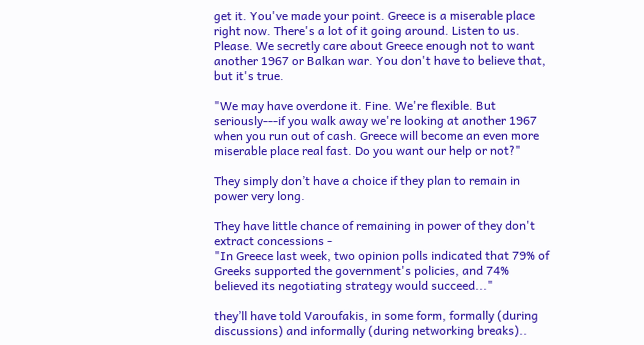get it. You've made your point. Greece is a miserable place right now. There's a lot of it going around. Listen to us. Please. We secretly care about Greece enough not to want another 1967 or Balkan war. You don't have to believe that, but it's true.

"We may have overdone it. Fine. We're flexible. But seriously---if you walk away we're looking at another 1967 when you run out of cash. Greece will become an even more miserable place real fast. Do you want our help or not?"

They simply don’t have a choice if they plan to remain in power very long.

They have little chance of remaining in power of they don't extract concessions -
"In Greece last week, two opinion polls indicated that 79% of Greeks supported the government's policies, and 74% believed its negotiating strategy would succeed..."

they’ll have told Varoufakis, in some form, formally (during discussions) and informally (during networking breaks)..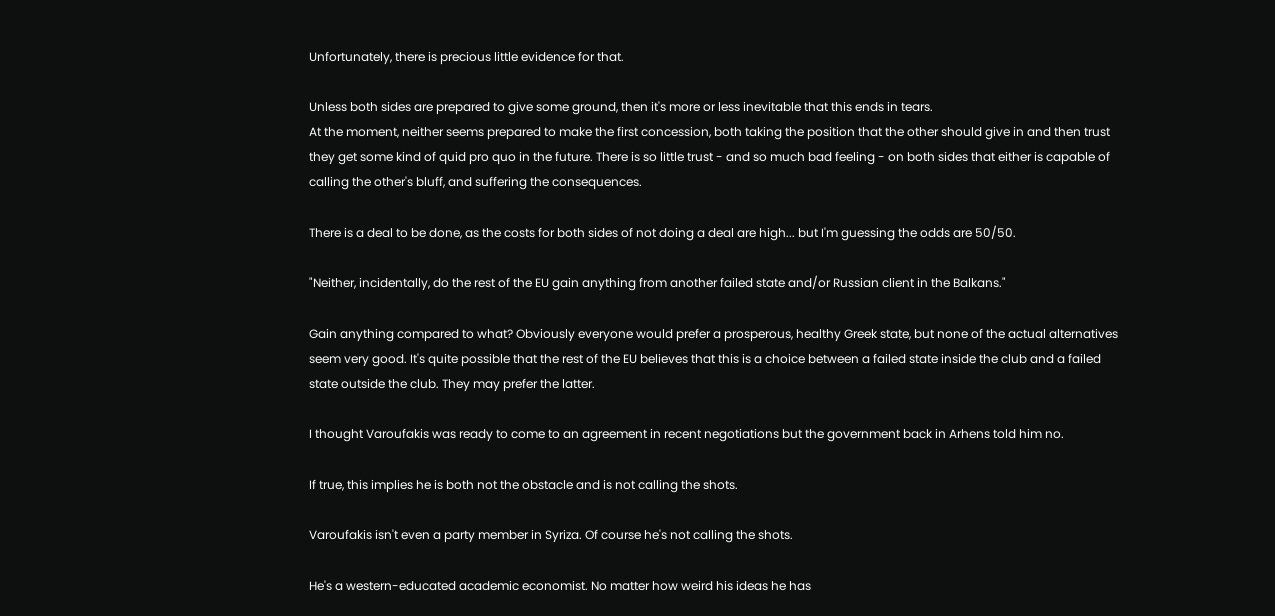Unfortunately, there is precious little evidence for that.

Unless both sides are prepared to give some ground, then it's more or less inevitable that this ends in tears.
At the moment, neither seems prepared to make the first concession, both taking the position that the other should give in and then trust they get some kind of quid pro quo in the future. There is so little trust - and so much bad feeling - on both sides that either is capable of calling the other's bluff, and suffering the consequences.

There is a deal to be done, as the costs for both sides of not doing a deal are high... but I'm guessing the odds are 50/50.

"Neither, incidentally, do the rest of the EU gain anything from another failed state and/or Russian client in the Balkans."

Gain anything compared to what? Obviously everyone would prefer a prosperous, healthy Greek state, but none of the actual alternatives seem very good. It's quite possible that the rest of the EU believes that this is a choice between a failed state inside the club and a failed state outside the club. They may prefer the latter.

I thought Varoufakis was ready to come to an agreement in recent negotiations but the government back in Arhens told him no.

If true, this implies he is both not the obstacle and is not calling the shots.

Varoufakis isn't even a party member in Syriza. Of course he's not calling the shots.

He's a western-educated academic economist. No matter how weird his ideas he has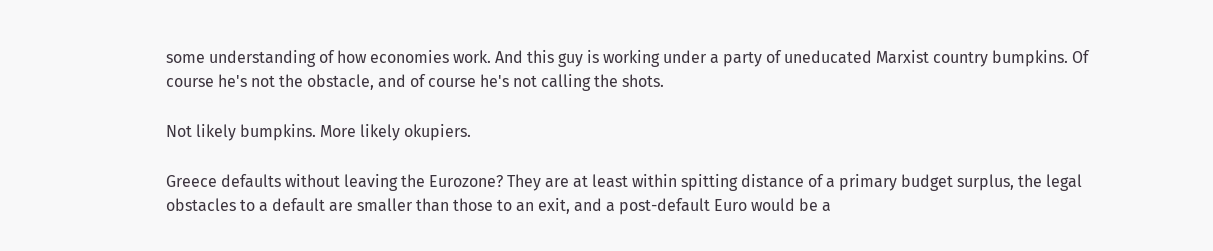some understanding of how economies work. And this guy is working under a party of uneducated Marxist country bumpkins. Of course he's not the obstacle, and of course he's not calling the shots.

Not likely bumpkins. More likely okupiers.

Greece defaults without leaving the Eurozone? They are at least within spitting distance of a primary budget surplus, the legal obstacles to a default are smaller than those to an exit, and a post-default Euro would be a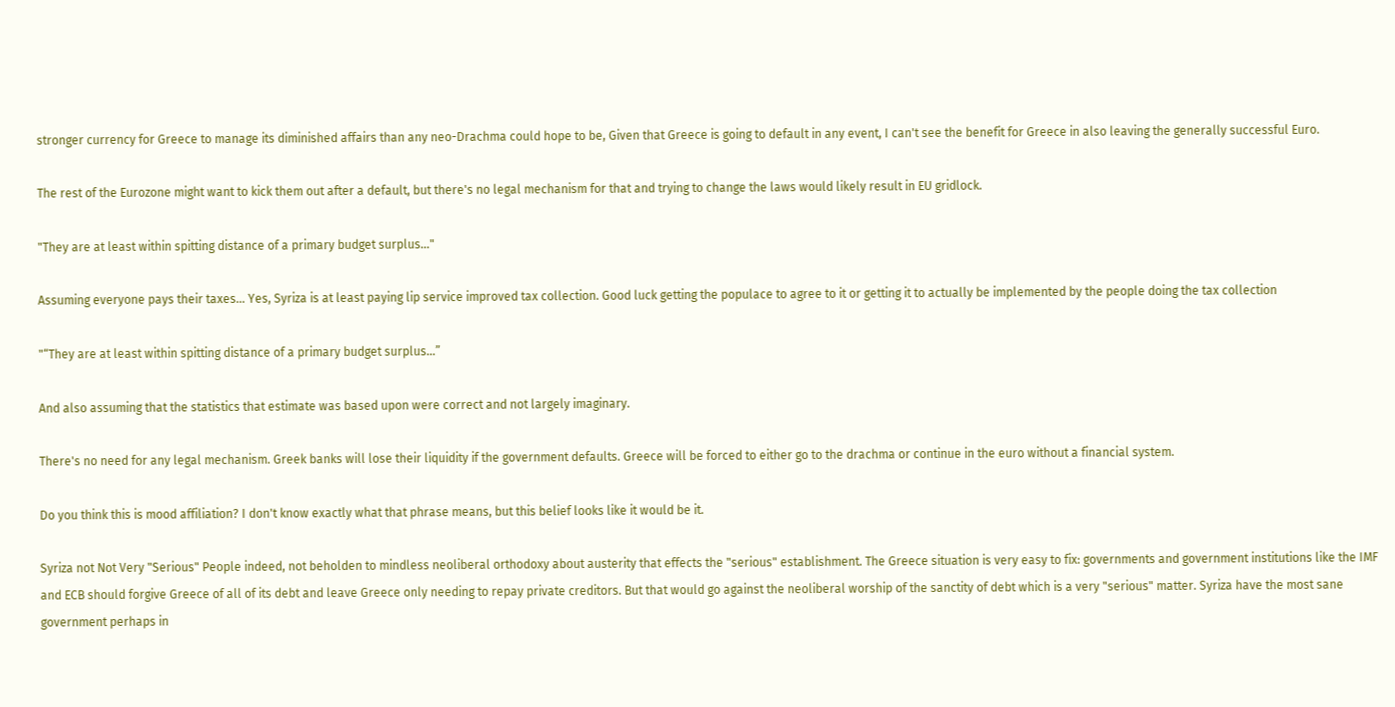stronger currency for Greece to manage its diminished affairs than any neo-Drachma could hope to be, Given that Greece is going to default in any event, I can't see the benefit for Greece in also leaving the generally successful Euro.

The rest of the Eurozone might want to kick them out after a default, but there's no legal mechanism for that and trying to change the laws would likely result in EU gridlock.

"They are at least within spitting distance of a primary budget surplus..."

Assuming everyone pays their taxes... Yes, Syriza is at least paying lip service improved tax collection. Good luck getting the populace to agree to it or getting it to actually be implemented by the people doing the tax collection

"“They are at least within spitting distance of a primary budget surplus…”

And also assuming that the statistics that estimate was based upon were correct and not largely imaginary.

There's no need for any legal mechanism. Greek banks will lose their liquidity if the government defaults. Greece will be forced to either go to the drachma or continue in the euro without a financial system.

Do you think this is mood affiliation? I don't know exactly what that phrase means, but this belief looks like it would be it.

Syriza not Not Very "Serious" People indeed, not beholden to mindless neoliberal orthodoxy about austerity that effects the "serious" establishment. The Greece situation is very easy to fix: governments and government institutions like the IMF and ECB should forgive Greece of all of its debt and leave Greece only needing to repay private creditors. But that would go against the neoliberal worship of the sanctity of debt which is a very "serious" matter. Syriza have the most sane government perhaps in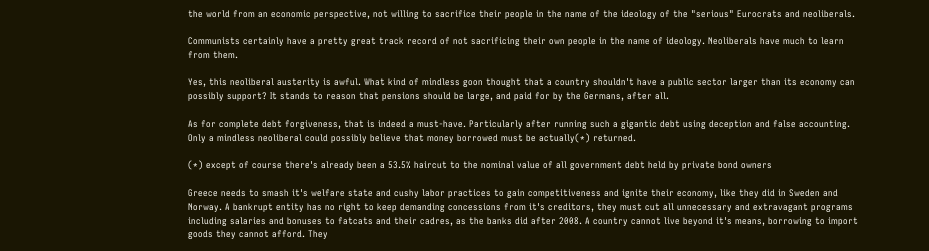the world from an economic perspective, not willing to sacrifice their people in the name of the ideology of the "serious" Eurocrats and neoliberals.

Communists certainly have a pretty great track record of not sacrificing their own people in the name of ideology. Neoliberals have much to learn from them.

Yes, this neoliberal austerity is awful. What kind of mindless goon thought that a country shouldn't have a public sector larger than its economy can possibly support? It stands to reason that pensions should be large, and paid for by the Germans, after all.

As for complete debt forgiveness, that is indeed a must-have. Particularly after running such a gigantic debt using deception and false accounting. Only a mindless neoliberal could possibly believe that money borrowed must be actually(*) returned.

(*) except of course there's already been a 53.5% haircut to the nominal value of all government debt held by private bond owners

Greece needs to smash it's welfare state and cushy labor practices to gain competitiveness and ignite their economy, like they did in Sweden and Norway. A bankrupt entity has no right to keep demanding concessions from it's creditors, they must cut all unnecessary and extravagant programs including salaries and bonuses to fatcats and their cadres, as the banks did after 2008. A country cannot live beyond it's means, borrowing to import goods they cannot afford. They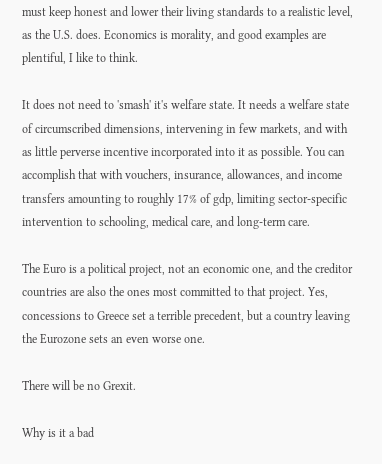must keep honest and lower their living standards to a realistic level, as the U.S. does. Economics is morality, and good examples are plentiful, I like to think.

It does not need to 'smash' it's welfare state. It needs a welfare state of circumscribed dimensions, intervening in few markets, and with as little perverse incentive incorporated into it as possible. You can accomplish that with vouchers, insurance, allowances, and income transfers amounting to roughly 17% of gdp, limiting sector-specific intervention to schooling, medical care, and long-term care.

The Euro is a political project, not an economic one, and the creditor countries are also the ones most committed to that project. Yes, concessions to Greece set a terrible precedent, but a country leaving the Eurozone sets an even worse one.

There will be no Grexit.

Why is it a bad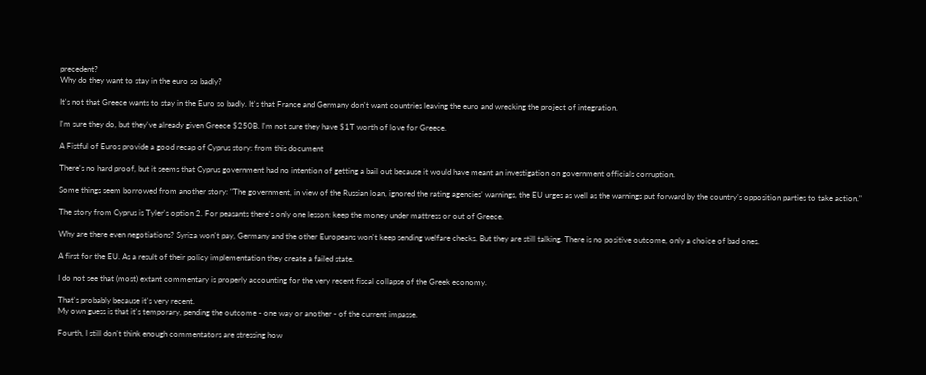precedent?
Why do they want to stay in the euro so badly?

It's not that Greece wants to stay in the Euro so badly. It's that France and Germany don't want countries leaving the euro and wrecking the project of integration.

I'm sure they do, but they've already given Greece $250B. I'm not sure they have $1T worth of love for Greece.

A Fistful of Euros provide a good recap of Cyprus story: from this document

There's no hard proof, but it seems that Cyprus government had no intention of getting a bail out because it would have meant an investigation on government officials corruption.

Some things seem borrowed from another story: "The government, in view of the Russian loan, ignored the rating agencies’ warnings, the EU urges as well as the warnings put forward by the country’s opposition parties to take action."

The story from Cyprus is Tyler's option 2. For peasants there's only one lesson: keep the money under mattress or out of Greece.

Why are there even negotiations? Syriza won't pay, Germany and the other Europeans won't keep sending welfare checks. But they are still talking. There is no positive outcome, only a choice of bad ones.

A first for the EU. As a result of their policy implementation they create a failed state.

I do not see that (most) extant commentary is properly accounting for the very recent fiscal collapse of the Greek economy.

That's probably because it's very recent.
My own guess is that it's temporary, pending the outcome - one way or another - of the current impasse.

Fourth, I still don’t think enough commentators are stressing how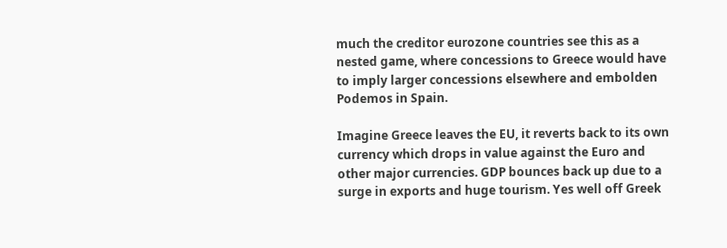much the creditor eurozone countries see this as a nested game, where concessions to Greece would have to imply larger concessions elsewhere and embolden Podemos in Spain.

Imagine Greece leaves the EU, it reverts back to its own currency which drops in value against the Euro and other major currencies. GDP bounces back up due to a surge in exports and huge tourism. Yes well off Greek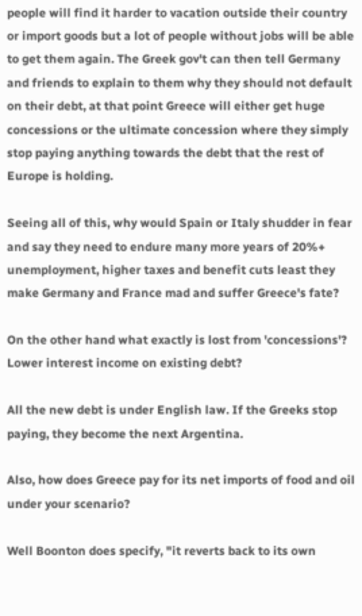people will find it harder to vacation outside their country or import goods but a lot of people without jobs will be able to get them again. The Greek gov't can then tell Germany and friends to explain to them why they should not default on their debt, at that point Greece will either get huge concessions or the ultimate concession where they simply stop paying anything towards the debt that the rest of Europe is holding.

Seeing all of this, why would Spain or Italy shudder in fear and say they need to endure many more years of 20%+ unemployment, higher taxes and benefit cuts least they make Germany and France mad and suffer Greece's fate?

On the other hand what exactly is lost from 'concessions'? Lower interest income on existing debt?

All the new debt is under English law. If the Greeks stop paying, they become the next Argentina.

Also, how does Greece pay for its net imports of food and oil under your scenario?

Well Boonton does specify, "it reverts back to its own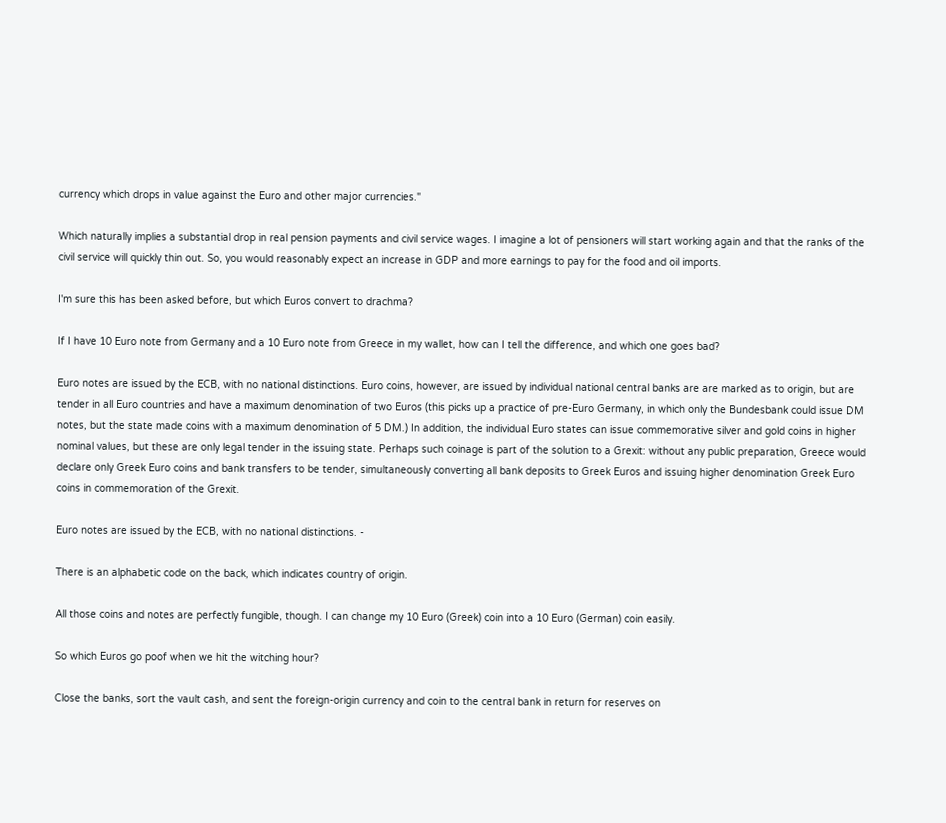currency which drops in value against the Euro and other major currencies."

Which naturally implies a substantial drop in real pension payments and civil service wages. I imagine a lot of pensioners will start working again and that the ranks of the civil service will quickly thin out. So, you would reasonably expect an increase in GDP and more earnings to pay for the food and oil imports.

I'm sure this has been asked before, but which Euros convert to drachma?

If I have 10 Euro note from Germany and a 10 Euro note from Greece in my wallet, how can I tell the difference, and which one goes bad?

Euro notes are issued by the ECB, with no national distinctions. Euro coins, however, are issued by individual national central banks are are marked as to origin, but are tender in all Euro countries and have a maximum denomination of two Euros (this picks up a practice of pre-Euro Germany, in which only the Bundesbank could issue DM notes, but the state made coins with a maximum denomination of 5 DM.) In addition, the individual Euro states can issue commemorative silver and gold coins in higher nominal values, but these are only legal tender in the issuing state. Perhaps such coinage is part of the solution to a Grexit: without any public preparation, Greece would declare only Greek Euro coins and bank transfers to be tender, simultaneously converting all bank deposits to Greek Euros and issuing higher denomination Greek Euro coins in commemoration of the Grexit.

Euro notes are issued by the ECB, with no national distinctions. -

There is an alphabetic code on the back, which indicates country of origin.

All those coins and notes are perfectly fungible, though. I can change my 10 Euro (Greek) coin into a 10 Euro (German) coin easily.

So which Euros go poof when we hit the witching hour?

Close the banks, sort the vault cash, and sent the foreign-origin currency and coin to the central bank in return for reserves on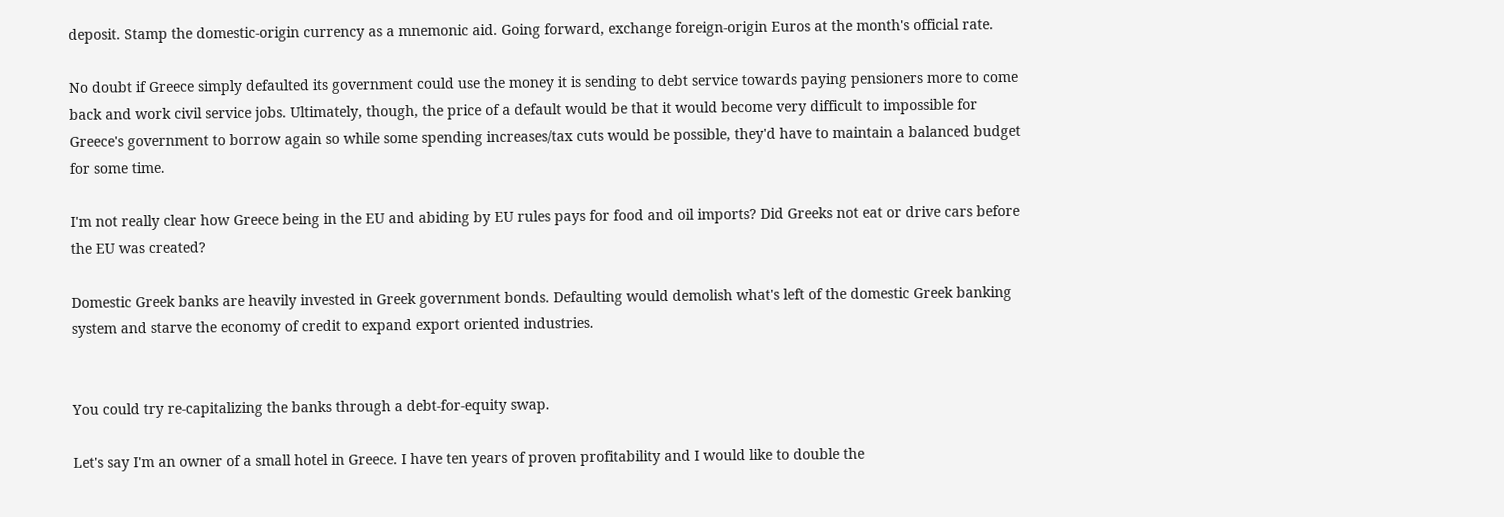deposit. Stamp the domestic-origin currency as a mnemonic aid. Going forward, exchange foreign-origin Euros at the month's official rate.

No doubt if Greece simply defaulted its government could use the money it is sending to debt service towards paying pensioners more to come back and work civil service jobs. Ultimately, though, the price of a default would be that it would become very difficult to impossible for Greece's government to borrow again so while some spending increases/tax cuts would be possible, they'd have to maintain a balanced budget for some time.

I'm not really clear how Greece being in the EU and abiding by EU rules pays for food and oil imports? Did Greeks not eat or drive cars before the EU was created?

Domestic Greek banks are heavily invested in Greek government bonds. Defaulting would demolish what's left of the domestic Greek banking system and starve the economy of credit to expand export oriented industries.


You could try re-capitalizing the banks through a debt-for-equity swap.

Let's say I'm an owner of a small hotel in Greece. I have ten years of proven profitability and I would like to double the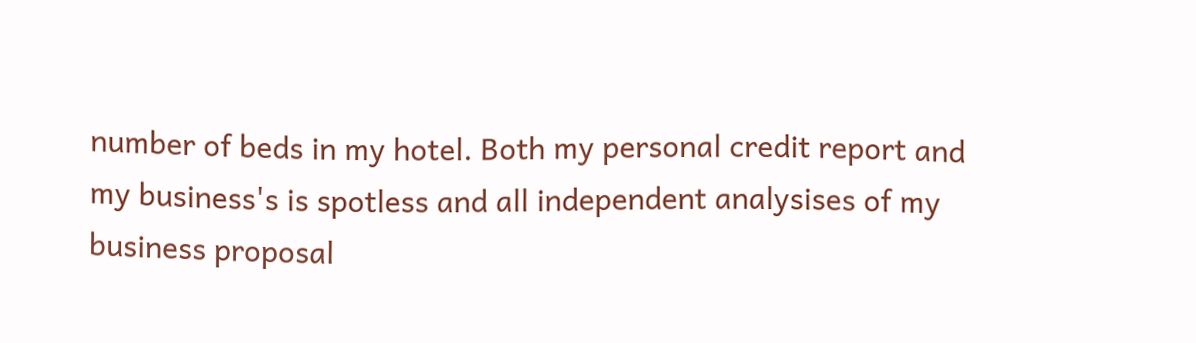number of beds in my hotel. Both my personal credit report and my business's is spotless and all independent analysises of my business proposal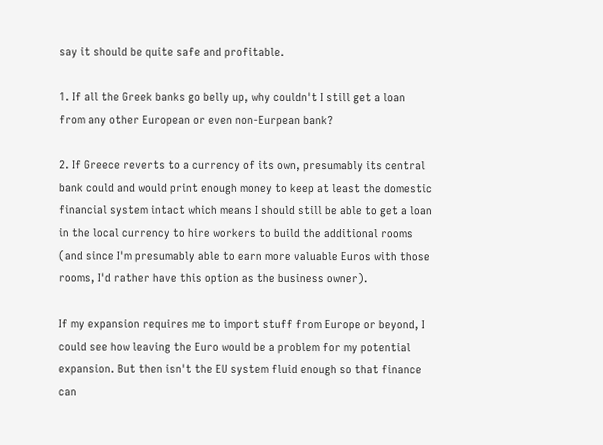say it should be quite safe and profitable.

1. If all the Greek banks go belly up, why couldn't I still get a loan from any other European or even non-Eurpean bank?

2. If Greece reverts to a currency of its own, presumably its central bank could and would print enough money to keep at least the domestic financial system intact which means I should still be able to get a loan in the local currency to hire workers to build the additional rooms (and since I'm presumably able to earn more valuable Euros with those rooms, I'd rather have this option as the business owner).

If my expansion requires me to import stuff from Europe or beyond, I could see how leaving the Euro would be a problem for my potential expansion. But then isn't the EU system fluid enough so that finance can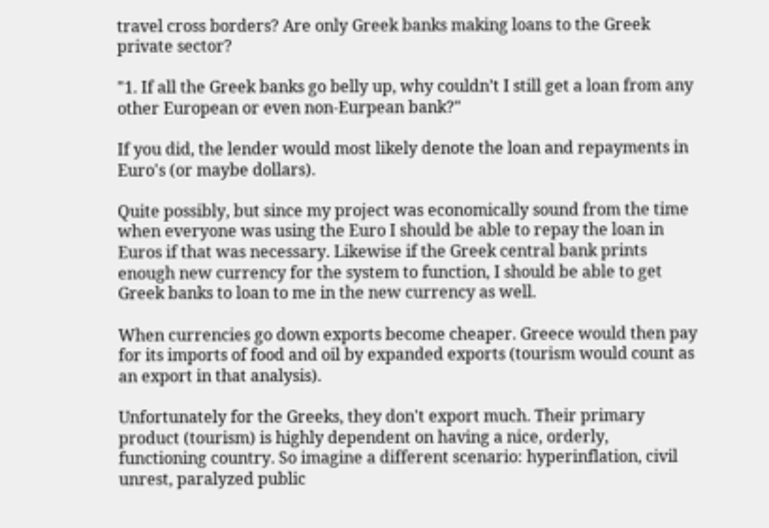travel cross borders? Are only Greek banks making loans to the Greek private sector?

"1. If all the Greek banks go belly up, why couldn’t I still get a loan from any other European or even non-Eurpean bank?"

If you did, the lender would most likely denote the loan and repayments in Euro's (or maybe dollars).

Quite possibly, but since my project was economically sound from the time when everyone was using the Euro I should be able to repay the loan in Euros if that was necessary. Likewise if the Greek central bank prints enough new currency for the system to function, I should be able to get Greek banks to loan to me in the new currency as well.

When currencies go down exports become cheaper. Greece would then pay for its imports of food and oil by expanded exports (tourism would count as an export in that analysis).

Unfortunately for the Greeks, they don't export much. Their primary product (tourism) is highly dependent on having a nice, orderly, functioning country. So imagine a different scenario: hyperinflation, civil unrest, paralyzed public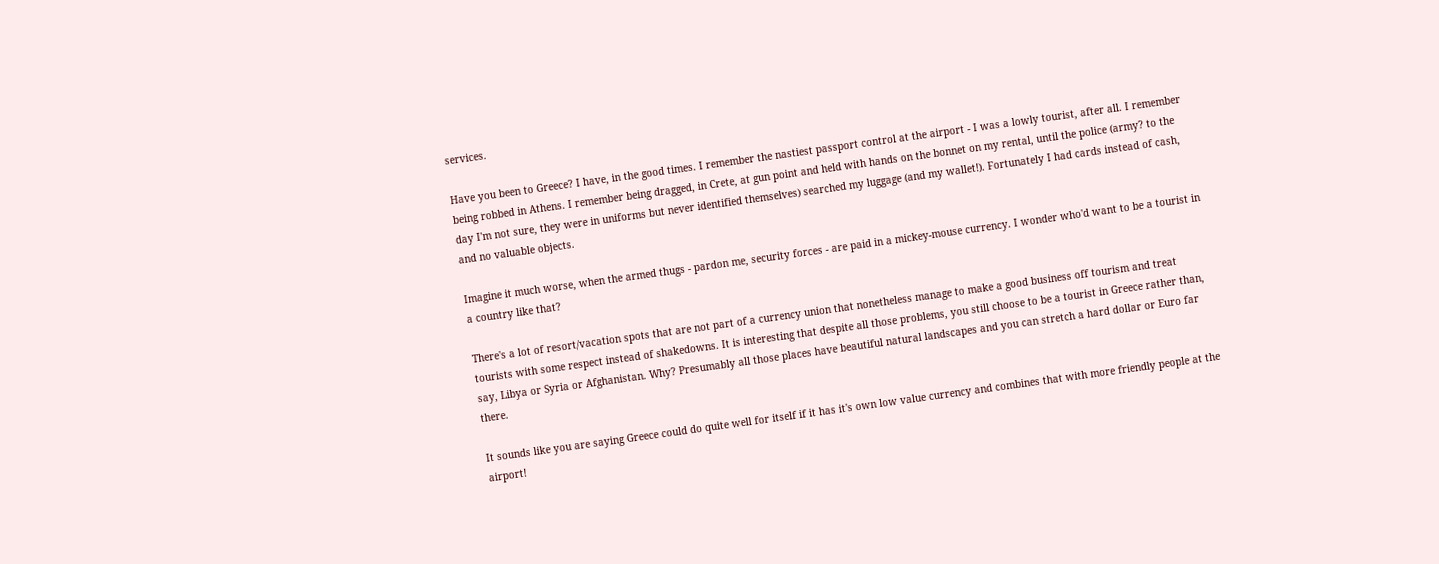services.

Have you been to Greece? I have, in the good times. I remember the nastiest passport control at the airport - I was a lowly tourist, after all. I remember being robbed in Athens. I remember being dragged, in Crete, at gun point and held with hands on the bonnet on my rental, until the police (army? to the day I'm not sure, they were in uniforms but never identified themselves) searched my luggage (and my wallet!). Fortunately I had cards instead of cash, and no valuable objects.

Imagine it much worse, when the armed thugs - pardon me, security forces - are paid in a mickey-mouse currency. I wonder who'd want to be a tourist in a country like that?

There's a lot of resort/vacation spots that are not part of a currency union that nonetheless manage to make a good business off tourism and treat tourists with some respect instead of shakedowns. It is interesting that despite all those problems, you still choose to be a tourist in Greece rather than, say, Libya or Syria or Afghanistan. Why? Presumably all those places have beautiful natural landscapes and you can stretch a hard dollar or Euro far there.

It sounds like you are saying Greece could do quite well for itself if it has it's own low value currency and combines that with more friendly people at the airport!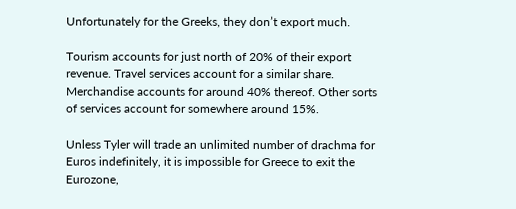Unfortunately for the Greeks, they don’t export much.

Tourism accounts for just north of 20% of their export revenue. Travel services account for a similar share. Merchandise accounts for around 40% thereof. Other sorts of services account for somewhere around 15%.

Unless Tyler will trade an unlimited number of drachma for Euros indefinitely, it is impossible for Greece to exit the Eurozone,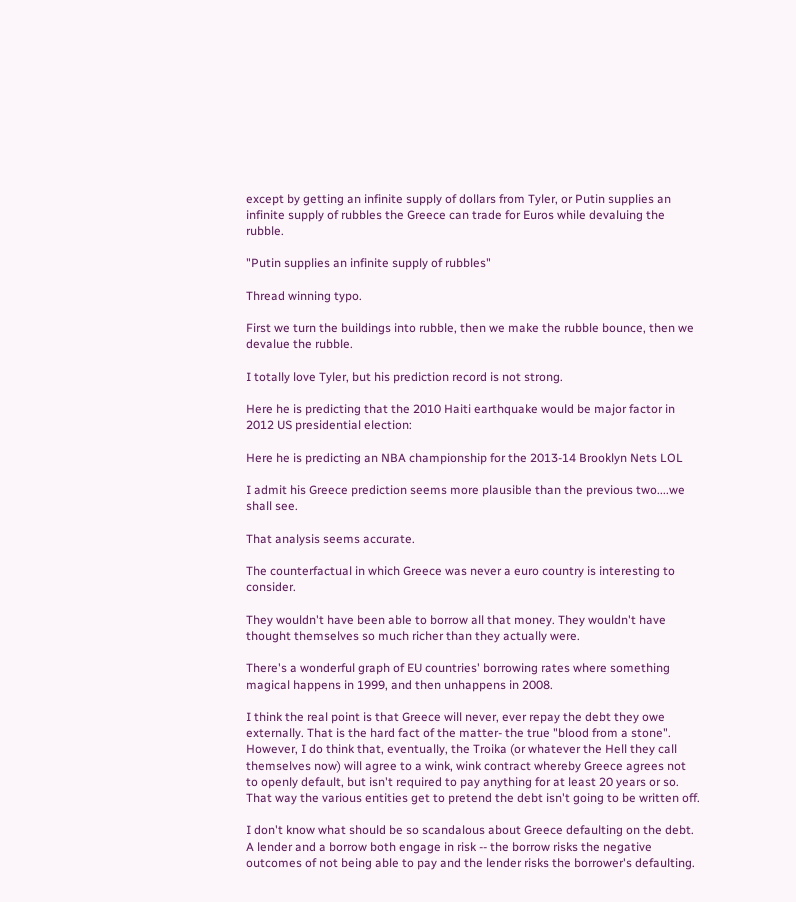except by getting an infinite supply of dollars from Tyler, or Putin supplies an infinite supply of rubbles the Greece can trade for Euros while devaluing the rubble.

"Putin supplies an infinite supply of rubbles"

Thread winning typo.

First we turn the buildings into rubble, then we make the rubble bounce, then we devalue the rubble.

I totally love Tyler, but his prediction record is not strong.

Here he is predicting that the 2010 Haiti earthquake would be major factor in 2012 US presidential election:

Here he is predicting an NBA championship for the 2013-14 Brooklyn Nets LOL

I admit his Greece prediction seems more plausible than the previous two....we shall see.

That analysis seems accurate.

The counterfactual in which Greece was never a euro country is interesting to consider.

They wouldn't have been able to borrow all that money. They wouldn't have thought themselves so much richer than they actually were.

There's a wonderful graph of EU countries' borrowing rates where something magical happens in 1999, and then unhappens in 2008.

I think the real point is that Greece will never, ever repay the debt they owe externally. That is the hard fact of the matter- the true "blood from a stone". However, I do think that, eventually, the Troika (or whatever the Hell they call themselves now) will agree to a wink, wink contract whereby Greece agrees not to openly default, but isn't required to pay anything for at least 20 years or so. That way the various entities get to pretend the debt isn't going to be written off.

I don't know what should be so scandalous about Greece defaulting on the debt. A lender and a borrow both engage in risk -- the borrow risks the negative outcomes of not being able to pay and the lender risks the borrower's defaulting.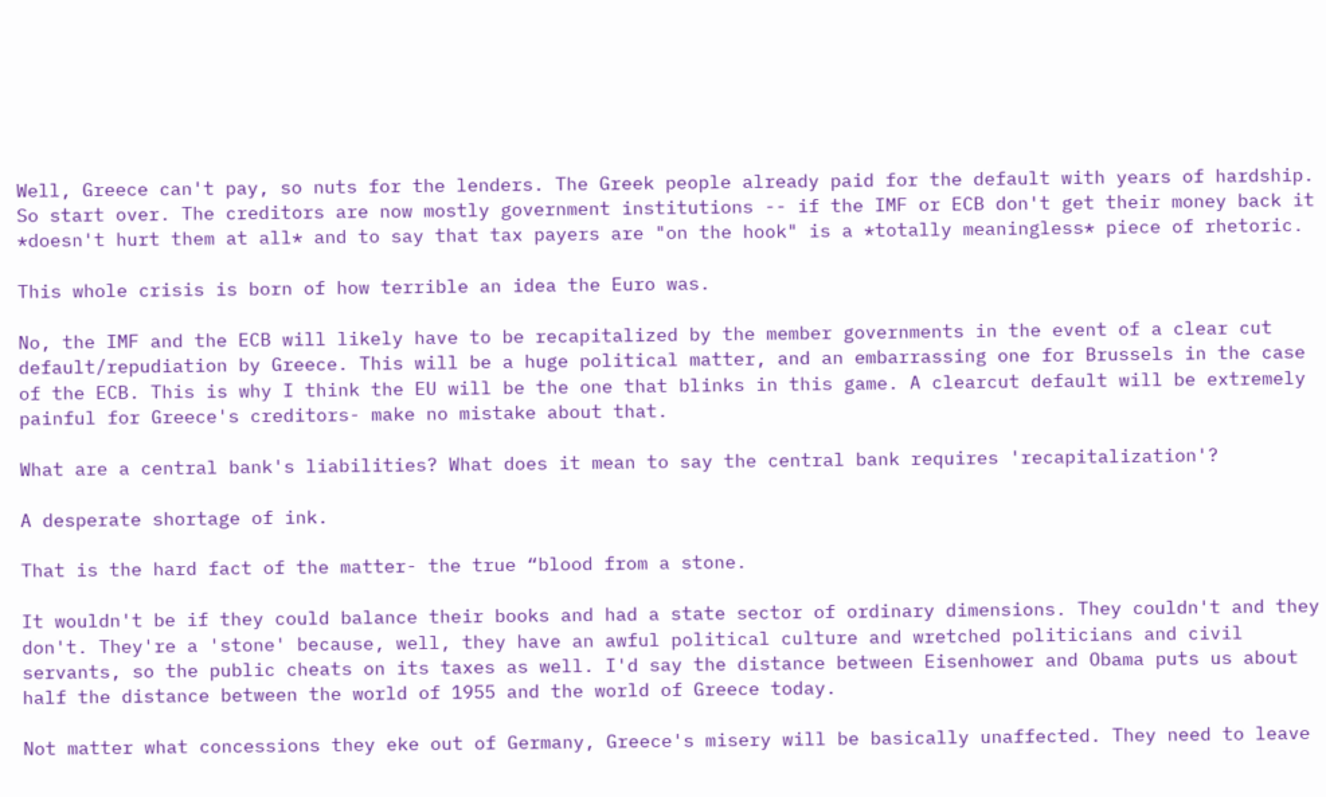Well, Greece can't pay, so nuts for the lenders. The Greek people already paid for the default with years of hardship. So start over. The creditors are now mostly government institutions -- if the IMF or ECB don't get their money back it *doesn't hurt them at all* and to say that tax payers are "on the hook" is a *totally meaningless* piece of rhetoric.

This whole crisis is born of how terrible an idea the Euro was.

No, the IMF and the ECB will likely have to be recapitalized by the member governments in the event of a clear cut default/repudiation by Greece. This will be a huge political matter, and an embarrassing one for Brussels in the case of the ECB. This is why I think the EU will be the one that blinks in this game. A clearcut default will be extremely painful for Greece's creditors- make no mistake about that.

What are a central bank's liabilities? What does it mean to say the central bank requires 'recapitalization'?

A desperate shortage of ink.

That is the hard fact of the matter- the true “blood from a stone.

It wouldn't be if they could balance their books and had a state sector of ordinary dimensions. They couldn't and they don't. They're a 'stone' because, well, they have an awful political culture and wretched politicians and civil servants, so the public cheats on its taxes as well. I'd say the distance between Eisenhower and Obama puts us about half the distance between the world of 1955 and the world of Greece today.

Not matter what concessions they eke out of Germany, Greece's misery will be basically unaffected. They need to leave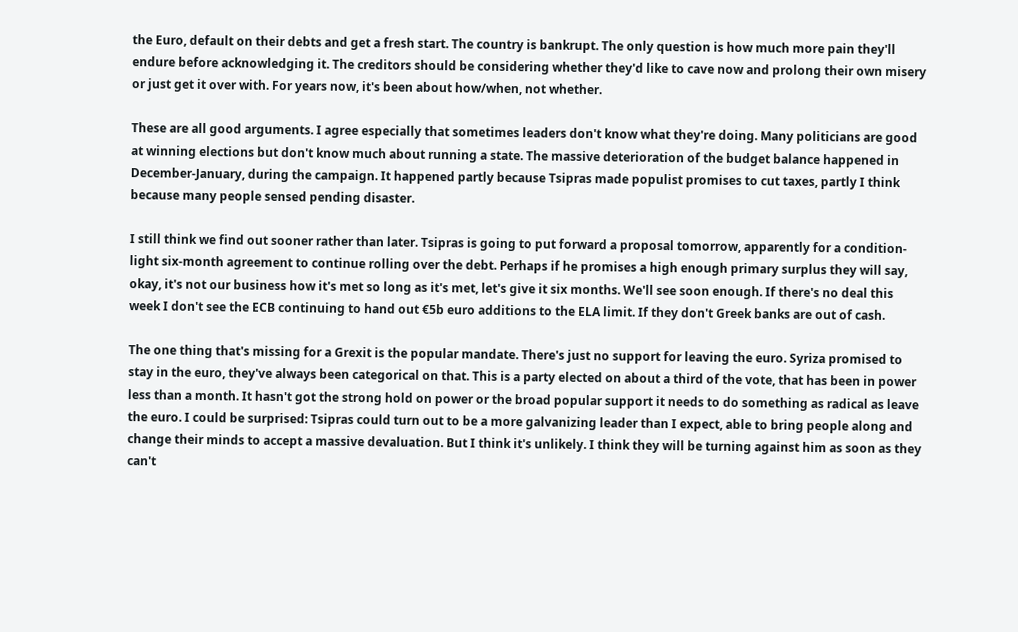the Euro, default on their debts and get a fresh start. The country is bankrupt. The only question is how much more pain they'll endure before acknowledging it. The creditors should be considering whether they'd like to cave now and prolong their own misery or just get it over with. For years now, it's been about how/when, not whether.

These are all good arguments. I agree especially that sometimes leaders don't know what they're doing. Many politicians are good at winning elections but don't know much about running a state. The massive deterioration of the budget balance happened in December-January, during the campaign. It happened partly because Tsipras made populist promises to cut taxes, partly I think because many people sensed pending disaster.

I still think we find out sooner rather than later. Tsipras is going to put forward a proposal tomorrow, apparently for a condition-light six-month agreement to continue rolling over the debt. Perhaps if he promises a high enough primary surplus they will say, okay, it's not our business how it's met so long as it's met, let's give it six months. We'll see soon enough. If there's no deal this week I don't see the ECB continuing to hand out €5b euro additions to the ELA limit. If they don't Greek banks are out of cash.

The one thing that's missing for a Grexit is the popular mandate. There's just no support for leaving the euro. Syriza promised to stay in the euro, they've always been categorical on that. This is a party elected on about a third of the vote, that has been in power less than a month. It hasn't got the strong hold on power or the broad popular support it needs to do something as radical as leave the euro. I could be surprised: Tsipras could turn out to be a more galvanizing leader than I expect, able to bring people along and change their minds to accept a massive devaluation. But I think it's unlikely. I think they will be turning against him as soon as they can't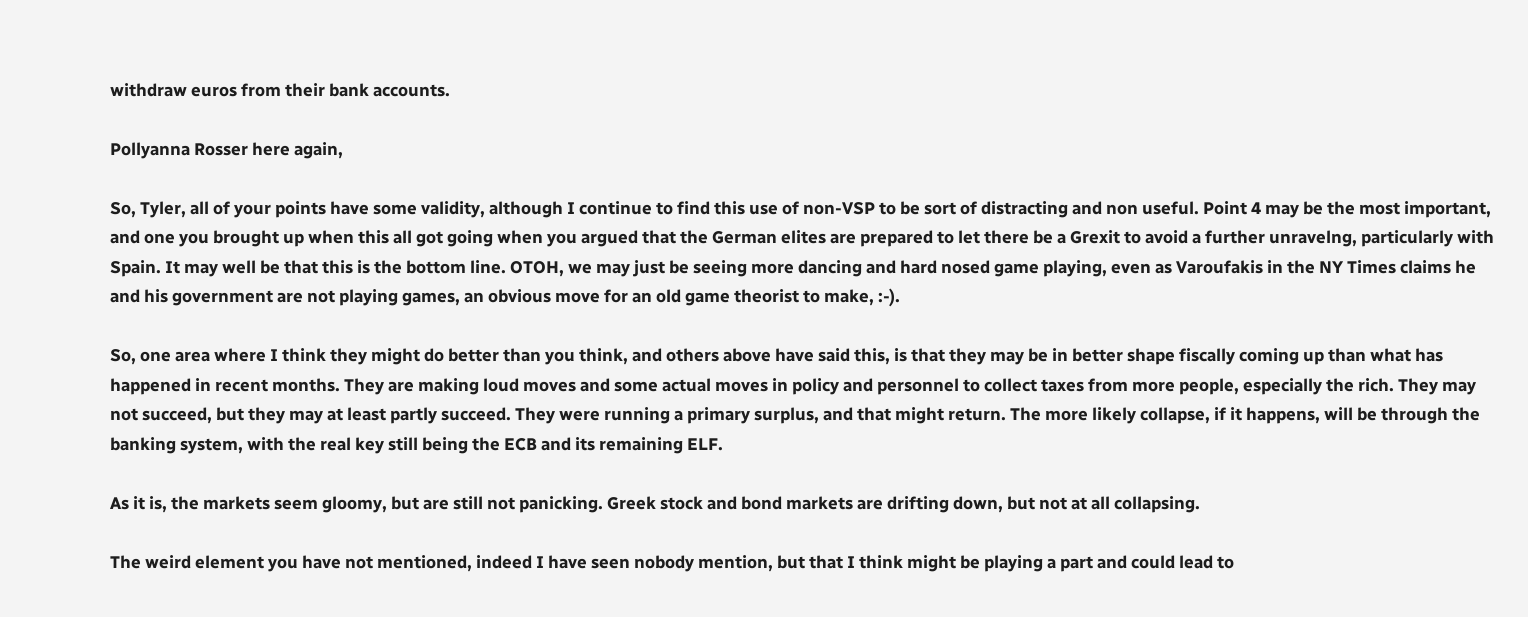withdraw euros from their bank accounts.

Pollyanna Rosser here again,

So, Tyler, all of your points have some validity, although I continue to find this use of non-VSP to be sort of distracting and non useful. Point 4 may be the most important, and one you brought up when this all got going when you argued that the German elites are prepared to let there be a Grexit to avoid a further unravelng, particularly with Spain. It may well be that this is the bottom line. OTOH, we may just be seeing more dancing and hard nosed game playing, even as Varoufakis in the NY Times claims he and his government are not playing games, an obvious move for an old game theorist to make, :-).

So, one area where I think they might do better than you think, and others above have said this, is that they may be in better shape fiscally coming up than what has happened in recent months. They are making loud moves and some actual moves in policy and personnel to collect taxes from more people, especially the rich. They may not succeed, but they may at least partly succeed. They were running a primary surplus, and that might return. The more likely collapse, if it happens, will be through the banking system, with the real key still being the ECB and its remaining ELF.

As it is, the markets seem gloomy, but are still not panicking. Greek stock and bond markets are drifting down, but not at all collapsing.

The weird element you have not mentioned, indeed I have seen nobody mention, but that I think might be playing a part and could lead to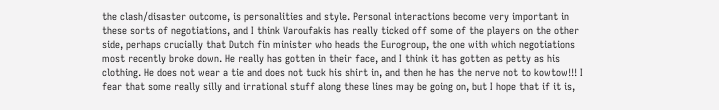the clash/disaster outcome, is personalities and style. Personal interactions become very important in these sorts of negotiations, and I think Varoufakis has really ticked off some of the players on the other side, perhaps crucially that Dutch fin minister who heads the Eurogroup, the one with which negotiations most recently broke down. He really has gotten in their face, and I think it has gotten as petty as his clothing. He does not wear a tie and does not tuck his shirt in, and then he has the nerve not to kowtow!!! I fear that some really silly and irrational stuff along these lines may be going on, but I hope that if it is,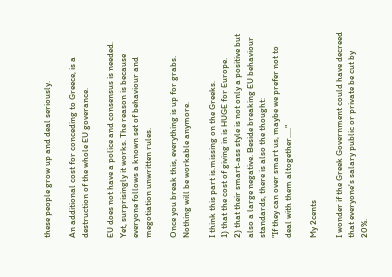these people grow up and deal seriously.

An additional cost for conceding to Greece, is a destruction of the whole EU goverance.

EU does not have a police and consensus is needed. Yet, surprisingly it works. The reason is because everyone follows a known set of behaviour and megotiation unwritten rules.

Once you break this, everything is up for grabs. Nothing will be workable anymore.

I think this part is.missing on the Greeks.
1) that the cost of giving in is HUGE for Europe.
2) that their smart-ass style is not only a positive but also a large negative. Beside breaking EU behaviour standards, there is also the thought:
"If they can over smart us, maybe we prefer not to deal with them altogether....."

My 2cents

I wonder if the Greek Government could have decreed that everyone's salary public or private be cut by 20%.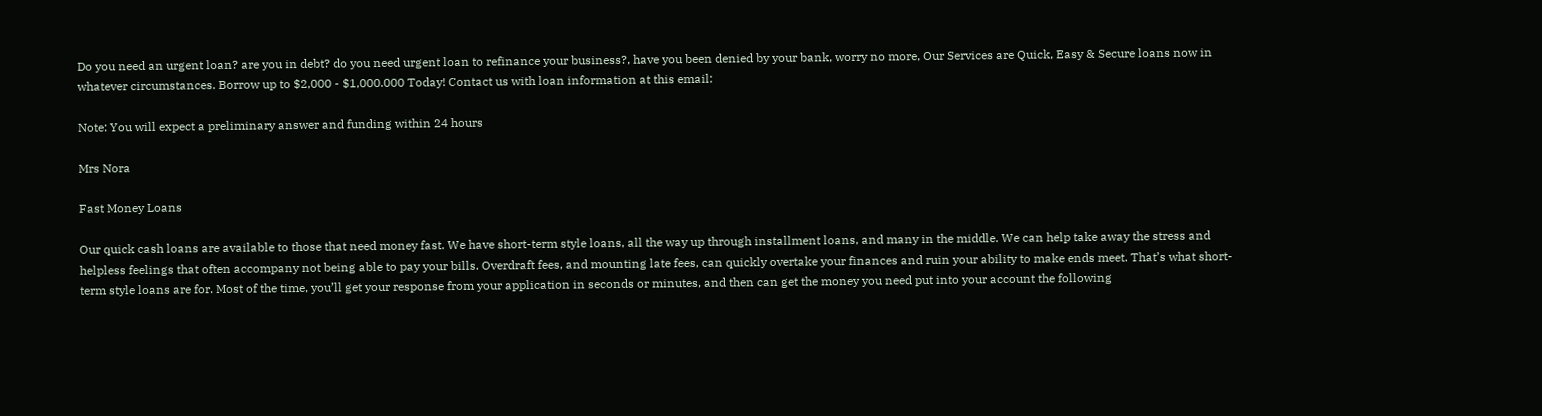Do you need an urgent loan? are you in debt? do you need urgent loan to refinance your business?, have you been denied by your bank, worry no more, Our Services are Quick, Easy & Secure loans now in whatever circumstances. Borrow up to $2,000 - $1,000.000 Today! Contact us with loan information at this email:

Note: You will expect a preliminary answer and funding within 24 hours

Mrs Nora

Fast Money Loans

Our quick cash loans are available to those that need money fast. We have short-term style loans, all the way up through installment loans, and many in the middle. We can help take away the stress and helpless feelings that often accompany not being able to pay your bills. Overdraft fees, and mounting late fees, can quickly overtake your finances and ruin your ability to make ends meet. That’s what short-term style loans are for. Most of the time, you’ll get your response from your application in seconds or minutes, and then can get the money you need put into your account the following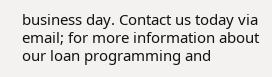business day. Contact us today via email; for more information about our loan programming and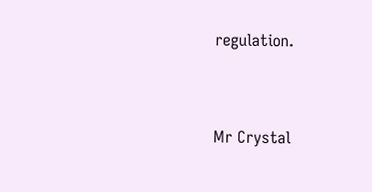regulation.


Mr Crystal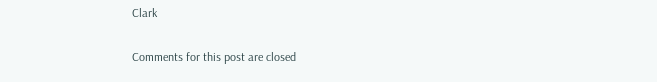Clark

Comments for this post are closed